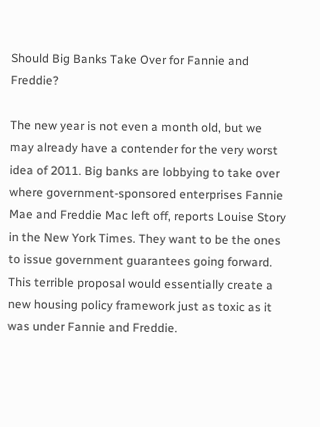Should Big Banks Take Over for Fannie and Freddie?

The new year is not even a month old, but we may already have a contender for the very worst idea of 2011. Big banks are lobbying to take over where government-sponsored enterprises Fannie Mae and Freddie Mac left off, reports Louise Story in the New York Times. They want to be the ones to issue government guarantees going forward. This terrible proposal would essentially create a new housing policy framework just as toxic as it was under Fannie and Freddie.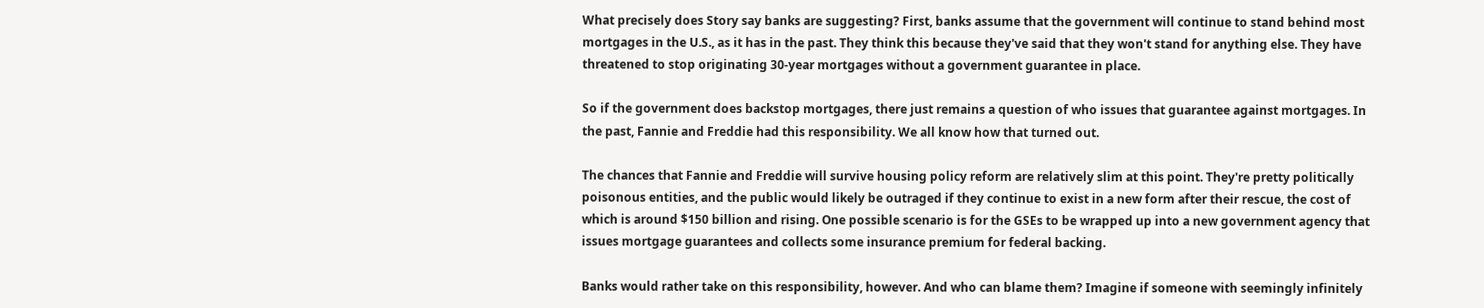What precisely does Story say banks are suggesting? First, banks assume that the government will continue to stand behind most mortgages in the U.S., as it has in the past. They think this because they've said that they won't stand for anything else. They have threatened to stop originating 30-year mortgages without a government guarantee in place.

So if the government does backstop mortgages, there just remains a question of who issues that guarantee against mortgages. In the past, Fannie and Freddie had this responsibility. We all know how that turned out.

The chances that Fannie and Freddie will survive housing policy reform are relatively slim at this point. They're pretty politically poisonous entities, and the public would likely be outraged if they continue to exist in a new form after their rescue, the cost of which is around $150 billion and rising. One possible scenario is for the GSEs to be wrapped up into a new government agency that issues mortgage guarantees and collects some insurance premium for federal backing.

Banks would rather take on this responsibility, however. And who can blame them? Imagine if someone with seemingly infinitely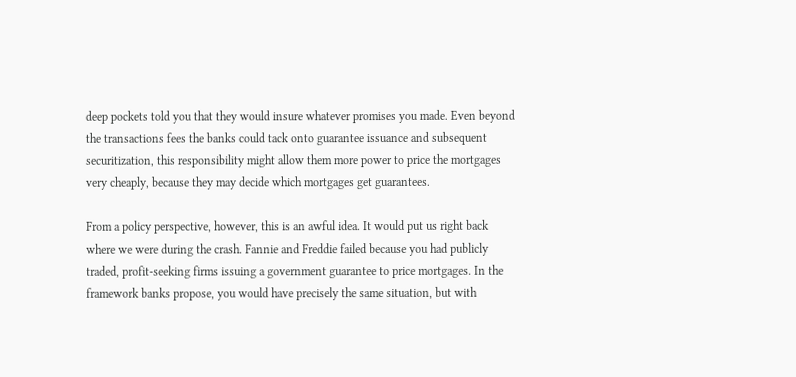deep pockets told you that they would insure whatever promises you made. Even beyond the transactions fees the banks could tack onto guarantee issuance and subsequent securitization, this responsibility might allow them more power to price the mortgages very cheaply, because they may decide which mortgages get guarantees.

From a policy perspective, however, this is an awful idea. It would put us right back where we were during the crash. Fannie and Freddie failed because you had publicly traded, profit-seeking firms issuing a government guarantee to price mortgages. In the framework banks propose, you would have precisely the same situation, but with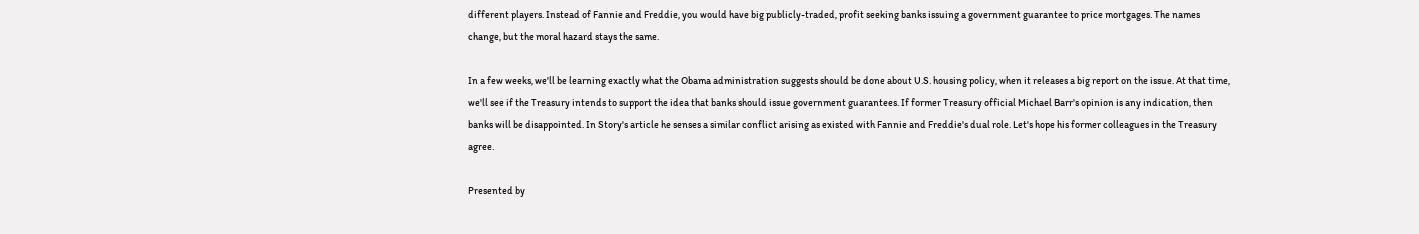different players. Instead of Fannie and Freddie, you would have big publicly-traded, profit seeking banks issuing a government guarantee to price mortgages. The names change, but the moral hazard stays the same.

In a few weeks, we'll be learning exactly what the Obama administration suggests should be done about U.S. housing policy, when it releases a big report on the issue. At that time, we'll see if the Treasury intends to support the idea that banks should issue government guarantees. If former Treasury official Michael Barr's opinion is any indication, then banks will be disappointed. In Story's article he senses a similar conflict arising as existed with Fannie and Freddie's dual role. Let's hope his former colleagues in the Treasury agree.

Presented by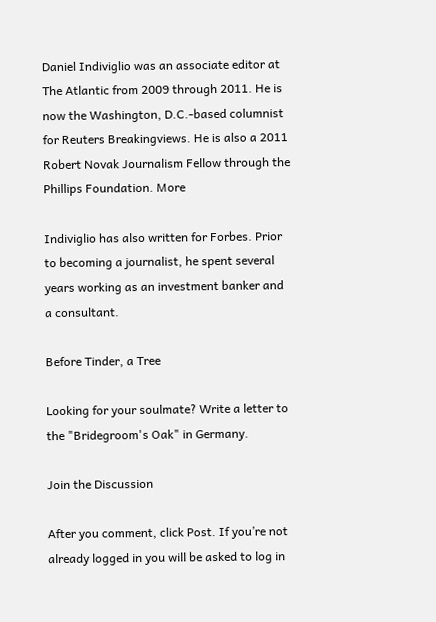Daniel Indiviglio was an associate editor at The Atlantic from 2009 through 2011. He is now the Washington, D.C.-based columnist for Reuters Breakingviews. He is also a 2011 Robert Novak Journalism Fellow through the Phillips Foundation. More

Indiviglio has also written for Forbes. Prior to becoming a journalist, he spent several years working as an investment banker and a consultant.

Before Tinder, a Tree

Looking for your soulmate? Write a letter to the "Bridegroom's Oak" in Germany.

Join the Discussion

After you comment, click Post. If you’re not already logged in you will be asked to log in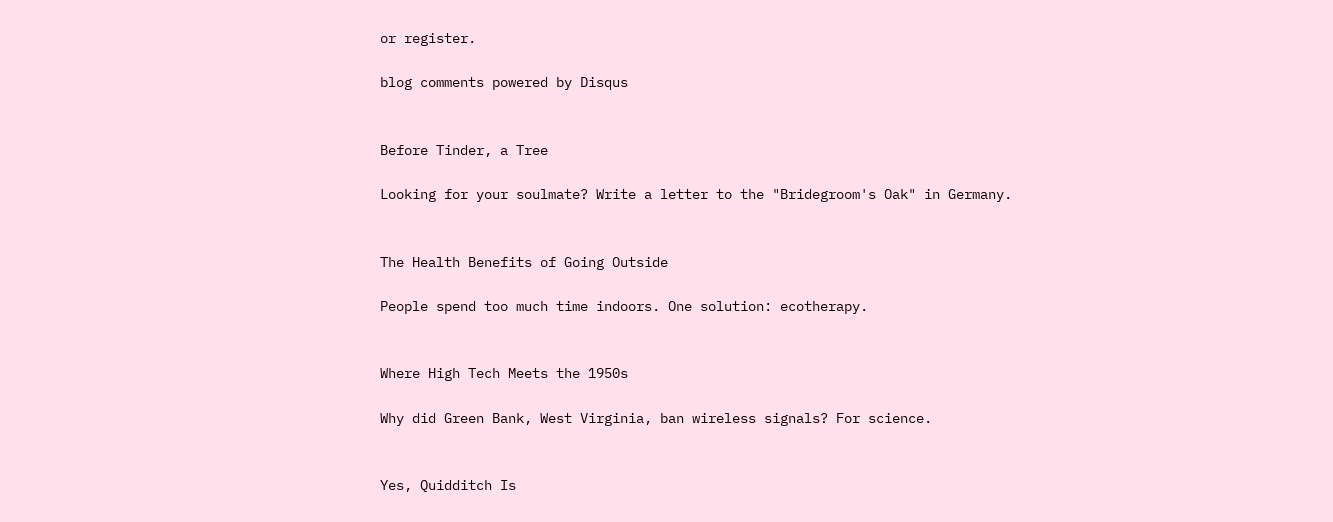or register.

blog comments powered by Disqus


Before Tinder, a Tree

Looking for your soulmate? Write a letter to the "Bridegroom's Oak" in Germany.


The Health Benefits of Going Outside

People spend too much time indoors. One solution: ecotherapy.


Where High Tech Meets the 1950s

Why did Green Bank, West Virginia, ban wireless signals? For science.


Yes, Quidditch Is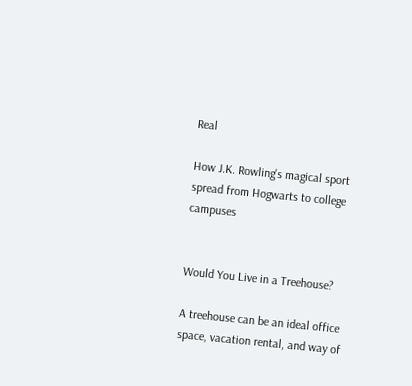Real

How J.K. Rowling's magical sport spread from Hogwarts to college campuses


Would You Live in a Treehouse?

A treehouse can be an ideal office space, vacation rental, and way of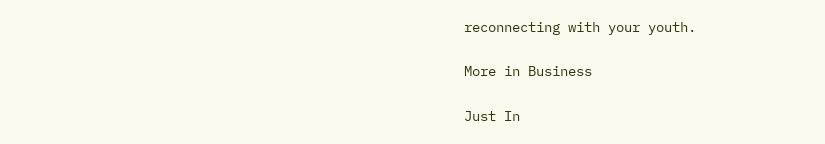reconnecting with your youth.

More in Business

Just In